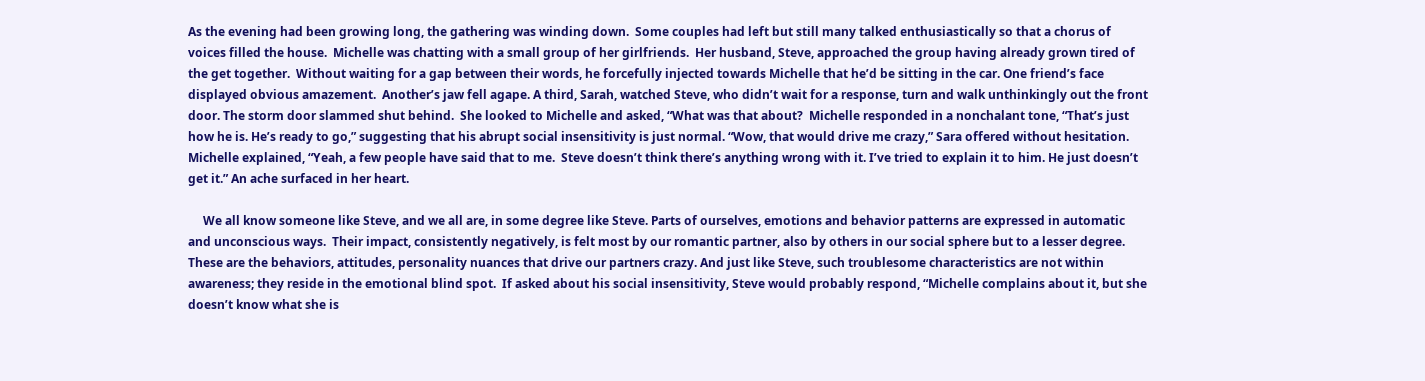As the evening had been growing long, the gathering was winding down.  Some couples had left but still many talked enthusiastically so that a chorus of voices filled the house.  Michelle was chatting with a small group of her girlfriends.  Her husband, Steve, approached the group having already grown tired of the get together.  Without waiting for a gap between their words, he forcefully injected towards Michelle that he’d be sitting in the car. One friend’s face displayed obvious amazement.  Another’s jaw fell agape. A third, Sarah, watched Steve, who didn’t wait for a response, turn and walk unthinkingly out the front door. The storm door slammed shut behind.  She looked to Michelle and asked, “What was that about?  Michelle responded in a nonchalant tone, “That’s just how he is. He’s ready to go,” suggesting that his abrupt social insensitivity is just normal. “Wow, that would drive me crazy,” Sara offered without hesitation.  Michelle explained, “Yeah, a few people have said that to me.  Steve doesn’t think there’s anything wrong with it. I’ve tried to explain it to him. He just doesn’t get it.” An ache surfaced in her heart.

     We all know someone like Steve, and we all are, in some degree like Steve. Parts of ourselves, emotions and behavior patterns are expressed in automatic and unconscious ways.  Their impact, consistently negatively, is felt most by our romantic partner, also by others in our social sphere but to a lesser degree. These are the behaviors, attitudes, personality nuances that drive our partners crazy. And just like Steve, such troublesome characteristics are not within awareness; they reside in the emotional blind spot.  If asked about his social insensitivity, Steve would probably respond, “Michelle complains about it, but she doesn’t know what she is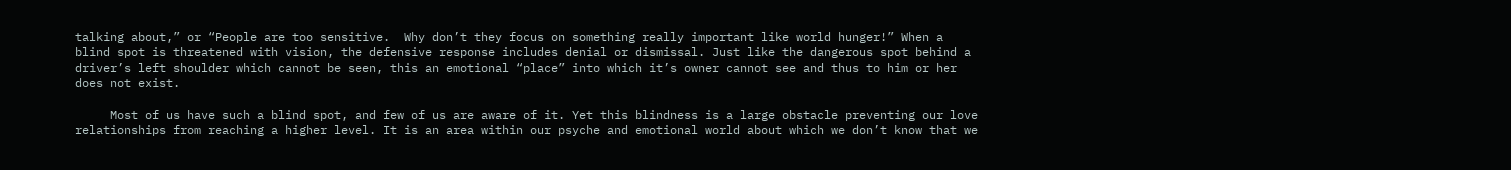talking about,” or “People are too sensitive.  Why don’t they focus on something really important like world hunger!” When a blind spot is threatened with vision, the defensive response includes denial or dismissal. Just like the dangerous spot behind a driver’s left shoulder which cannot be seen, this an emotional “place” into which it’s owner cannot see and thus to him or her does not exist.

     Most of us have such a blind spot, and few of us are aware of it. Yet this blindness is a large obstacle preventing our love relationships from reaching a higher level. It is an area within our psyche and emotional world about which we don’t know that we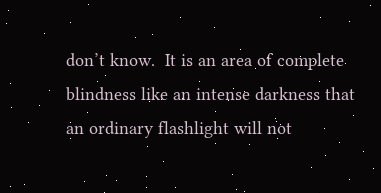don’t know.  It is an area of complete blindness like an intense darkness that an ordinary flashlight will not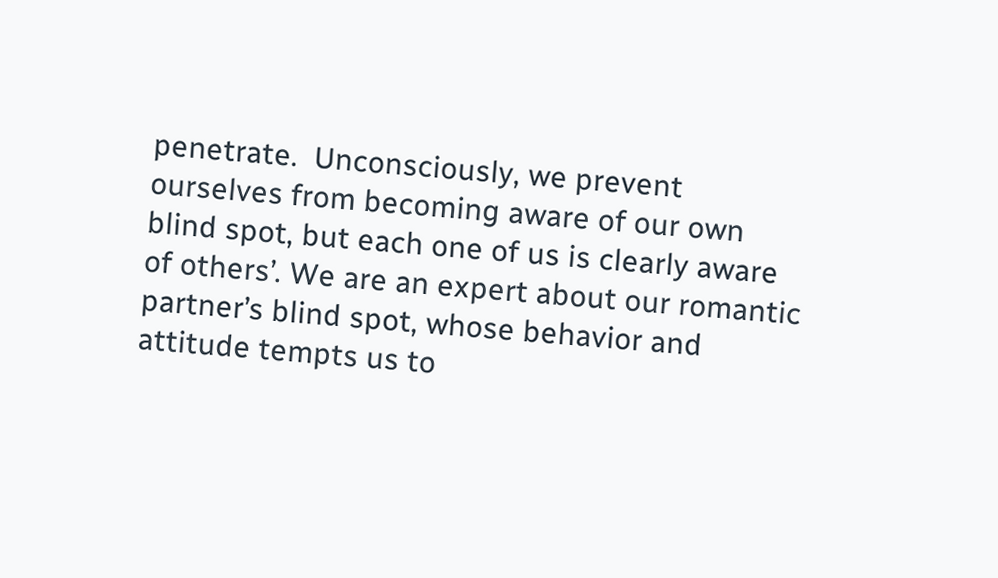penetrate.  Unconsciously, we prevent ourselves from becoming aware of our own blind spot, but each one of us is clearly aware of others’. We are an expert about our romantic partner’s blind spot, whose behavior and attitude tempts us to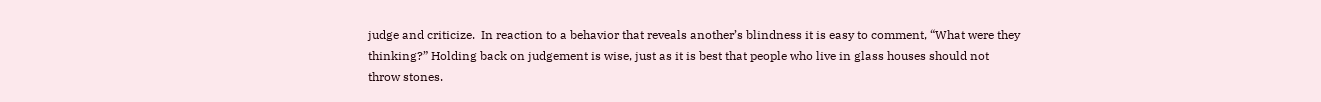judge and criticize.  In reaction to a behavior that reveals another’s blindness it is easy to comment, “What were they thinking?” Holding back on judgement is wise, just as it is best that people who live in glass houses should not throw stones.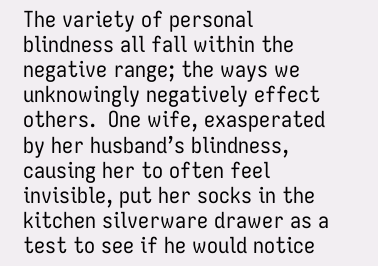The variety of personal blindness all fall within the negative range; the ways we unknowingly negatively effect others.  One wife, exasperated by her husband’s blindness, causing her to often feel invisible, put her socks in the kitchen silverware drawer as a test to see if he would notice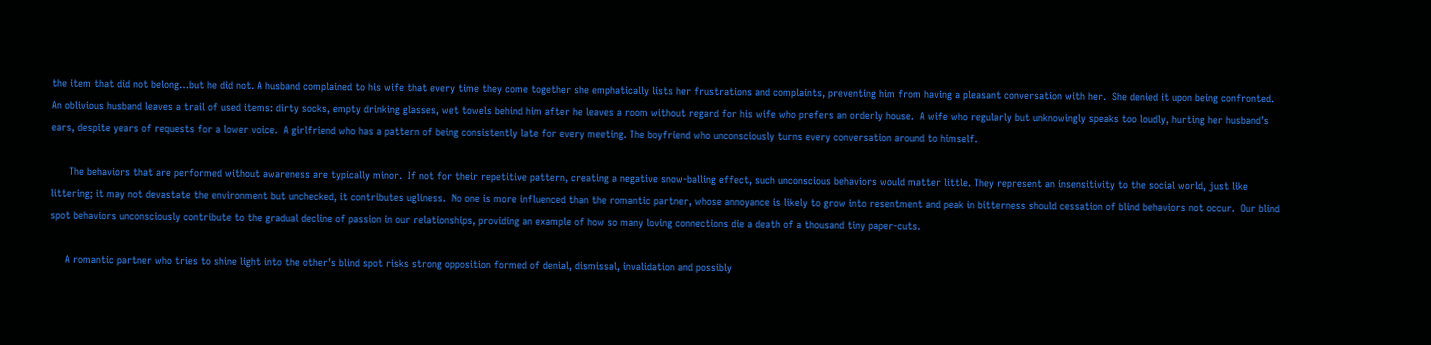the item that did not belong…but he did not. A husband complained to his wife that every time they come together she emphatically lists her frustrations and complaints, preventing him from having a pleasant conversation with her.  She denied it upon being confronted. An oblivious husband leaves a trail of used items: dirty socks, empty drinking glasses, wet towels behind him after he leaves a room without regard for his wife who prefers an orderly house.  A wife who regularly but unknowingly speaks too loudly, hurting her husband’s ears, despite years of requests for a lower voice.  A girlfriend who has a pattern of being consistently late for every meeting. The boyfriend who unconsciously turns every conversation around to himself.

      The behaviors that are performed without awareness are typically minor.  If not for their repetitive pattern, creating a negative snow-balling effect, such unconscious behaviors would matter little. They represent an insensitivity to the social world, just like littering; it may not devastate the environment but unchecked, it contributes ugliness.  No one is more influenced than the romantic partner, whose annoyance is likely to grow into resentment and peak in bitterness should cessation of blind behaviors not occur.  Our blind spot behaviors unconsciously contribute to the gradual decline of passion in our relationships, providing an example of how so many loving connections die a death of a thousand tiny paper-cuts.

     A romantic partner who tries to shine light into the other’s blind spot risks strong opposition formed of denial, dismissal, invalidation and possibly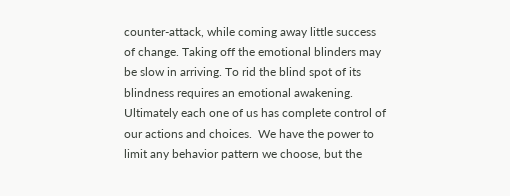counter-attack, while coming away little success of change. Taking off the emotional blinders may be slow in arriving. To rid the blind spot of its blindness requires an emotional awakening.  Ultimately each one of us has complete control of our actions and choices.  We have the power to limit any behavior pattern we choose, but the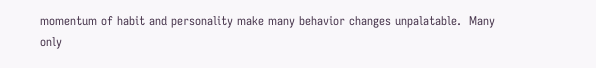momentum of habit and personality make many behavior changes unpalatable.  Many only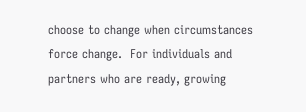choose to change when circumstances force change.  For individuals and partners who are ready, growing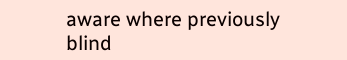aware where previously blind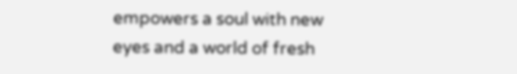empowers a soul with new eyes and a world of fresh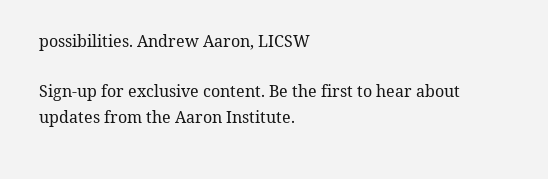possibilities. Andrew Aaron, LICSW

Sign-up for exclusive content. Be the first to hear about updates from the Aaron Institute.